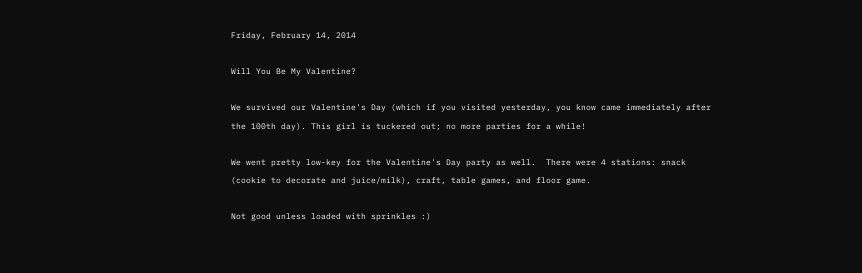Friday, February 14, 2014

Will You Be My Valentine?

We survived our Valentine's Day (which if you visited yesterday, you know came immediately after the 100th day). This girl is tuckered out; no more parties for a while!

We went pretty low-key for the Valentine's Day party as well.  There were 4 stations: snack (cookie to decorate and juice/milk), craft, table games, and floor game.

Not good unless loaded with sprinkles :)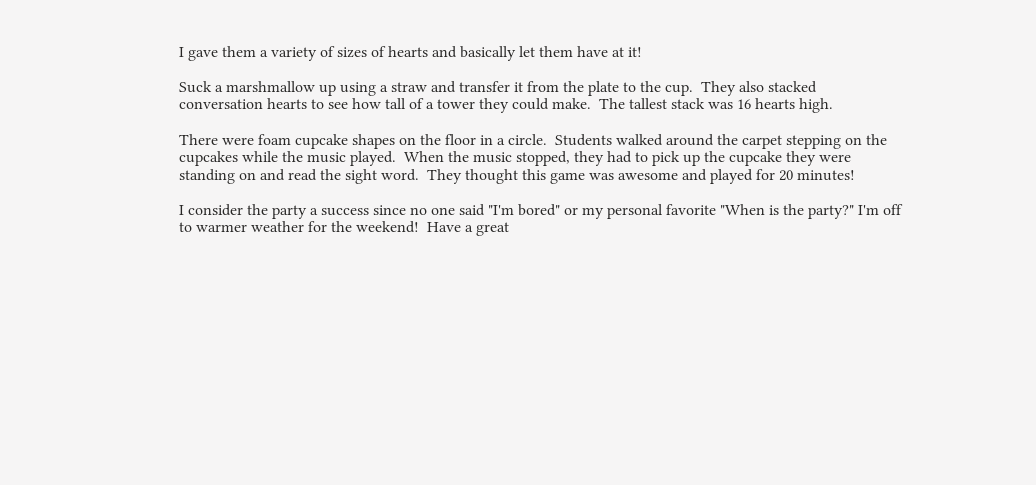I gave them a variety of sizes of hearts and basically let them have at it!

Suck a marshmallow up using a straw and transfer it from the plate to the cup.  They also stacked conversation hearts to see how tall of a tower they could make.  The tallest stack was 16 hearts high.

There were foam cupcake shapes on the floor in a circle.  Students walked around the carpet stepping on the cupcakes while the music played.  When the music stopped, they had to pick up the cupcake they were standing on and read the sight word.  They thought this game was awesome and played for 20 minutes!

I consider the party a success since no one said "I'm bored" or my personal favorite "When is the party?" I'm off to warmer weather for the weekend!  Have a great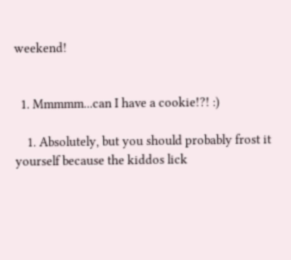weekend!


  1. Mmmmm...can I have a cookie!?! :)

    1. Absolutely, but you should probably frost it yourself because the kiddos lick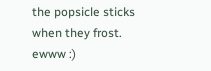the popsicle sticks when they frost. ewww :)